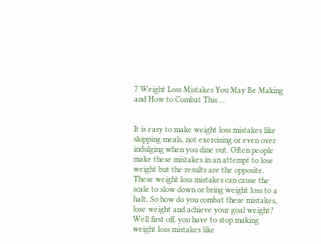7 Weight Loss Mistakes You May Be Making and How to Combat This ...


It is easy to make weight loss mistakes like skipping meals, not exercising or even over indulging when you dine out. Often people make these mistakes in an attempt to lose weight but the results are the opposite. These weight loss mistakes can cause the scale to slow down or bring weight loss to a halt. So how do you combat these mistakes, lose weight and achieve your goal weight? Well first off, you have to stop making weight loss mistakes like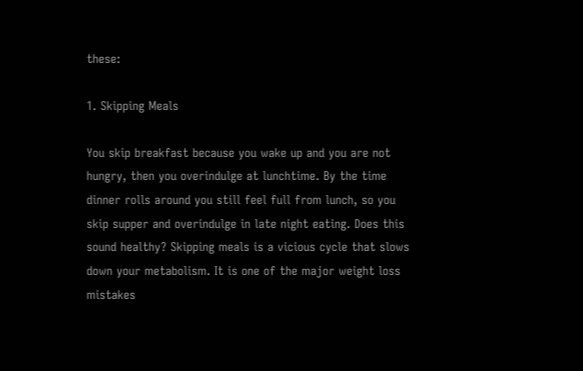these:

1. Skipping Meals

You skip breakfast because you wake up and you are not hungry, then you overindulge at lunchtime. By the time dinner rolls around you still feel full from lunch, so you skip supper and overindulge in late night eating. Does this sound healthy? Skipping meals is a vicious cycle that slows down your metabolism. It is one of the major weight loss mistakes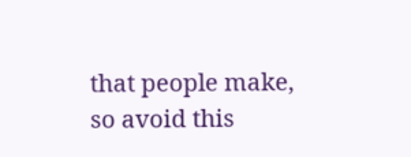that people make, so avoid this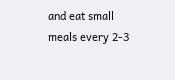and eat small meals every 2-3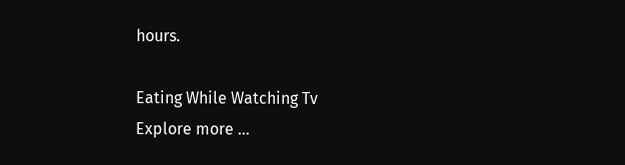hours.

Eating While Watching Tv
Explore more ...